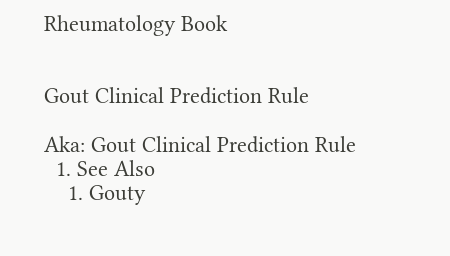Rheumatology Book


Gout Clinical Prediction Rule

Aka: Gout Clinical Prediction Rule
  1. See Also
    1. Gouty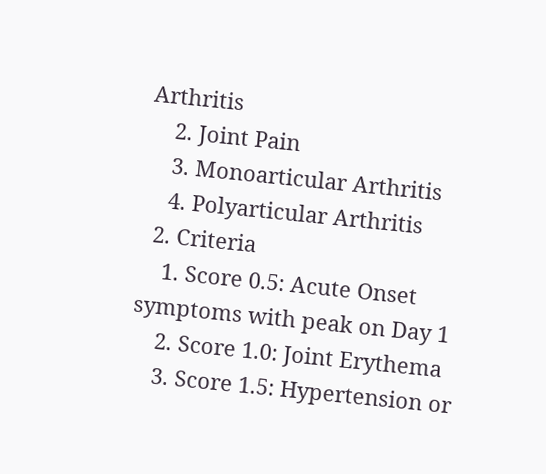Arthritis
    2. Joint Pain
    3. Monoarticular Arthritis
    4. Polyarticular Arthritis
  2. Criteria
    1. Score 0.5: Acute Onset symptoms with peak on Day 1
    2. Score 1.0: Joint Erythema
    3. Score 1.5: Hypertension or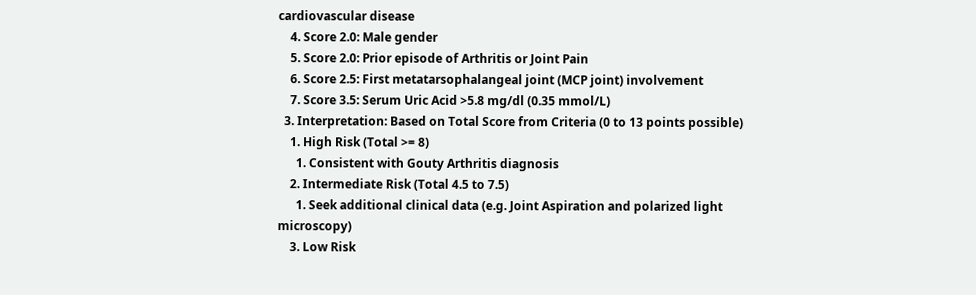cardiovascular disease
    4. Score 2.0: Male gender
    5. Score 2.0: Prior episode of Arthritis or Joint Pain
    6. Score 2.5: First metatarsophalangeal joint (MCP joint) involvement
    7. Score 3.5: Serum Uric Acid >5.8 mg/dl (0.35 mmol/L)
  3. Interpretation: Based on Total Score from Criteria (0 to 13 points possible)
    1. High Risk (Total >= 8)
      1. Consistent with Gouty Arthritis diagnosis
    2. Intermediate Risk (Total 4.5 to 7.5)
      1. Seek additional clinical data (e.g. Joint Aspiration and polarized light microscopy)
    3. Low Risk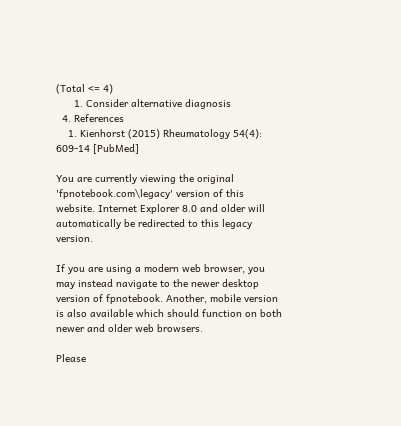(Total <= 4)
      1. Consider alternative diagnosis
  4. References
    1. Kienhorst (2015) Rheumatology 54(4): 609-14 [PubMed]

You are currently viewing the original 'fpnotebook.com\legacy' version of this website. Internet Explorer 8.0 and older will automatically be redirected to this legacy version.

If you are using a modern web browser, you may instead navigate to the newer desktop version of fpnotebook. Another, mobile version is also available which should function on both newer and older web browsers.

Please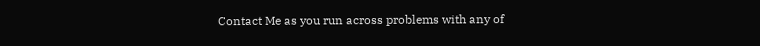Contact Me as you run across problems with any of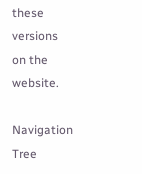these versions on the website.

Navigation Tree